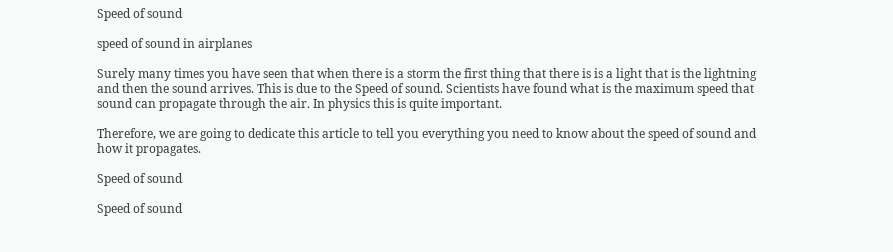Speed of sound

speed of sound in airplanes

Surely many times you have seen that when there is a storm the first thing that there is is a light that is the lightning and then the sound arrives. This is due to the Speed of sound. Scientists have found what is the maximum speed that sound can propagate through the air. In physics this is quite important.

Therefore, we are going to dedicate this article to tell you everything you need to know about the speed of sound and how it propagates.

Speed of sound

Speed of sound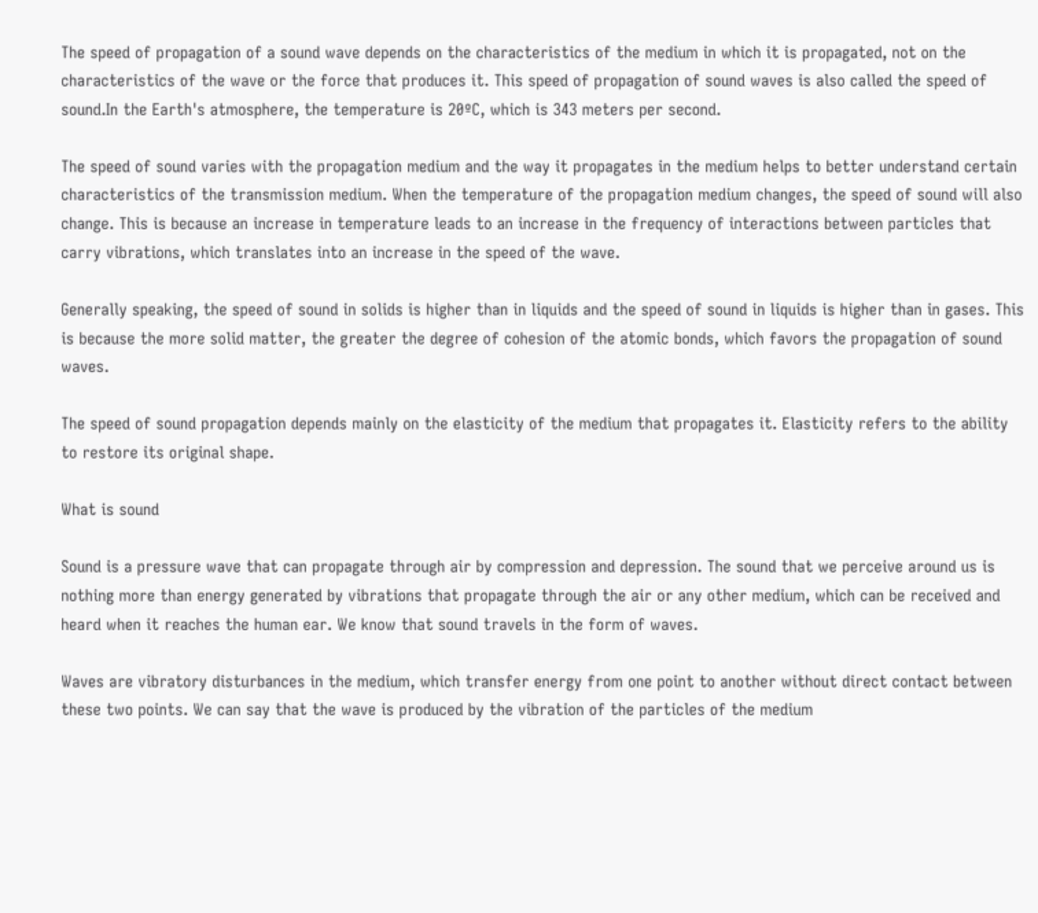The speed of propagation of a sound wave depends on the characteristics of the medium in which it is propagated, not on the characteristics of the wave or the force that produces it. This speed of propagation of sound waves is also called the speed of sound.In the Earth's atmosphere, the temperature is 20ºC, which is 343 meters per second.

The speed of sound varies with the propagation medium and the way it propagates in the medium helps to better understand certain characteristics of the transmission medium. When the temperature of the propagation medium changes, the speed of sound will also change. This is because an increase in temperature leads to an increase in the frequency of interactions between particles that carry vibrations, which translates into an increase in the speed of the wave.

Generally speaking, the speed of sound in solids is higher than in liquids and the speed of sound in liquids is higher than in gases. This is because the more solid matter, the greater the degree of cohesion of the atomic bonds, which favors the propagation of sound waves.

The speed of sound propagation depends mainly on the elasticity of the medium that propagates it. Elasticity refers to the ability to restore its original shape.

What is sound

Sound is a pressure wave that can propagate through air by compression and depression. The sound that we perceive around us is nothing more than energy generated by vibrations that propagate through the air or any other medium, which can be received and heard when it reaches the human ear. We know that sound travels in the form of waves.

Waves are vibratory disturbances in the medium, which transfer energy from one point to another without direct contact between these two points. We can say that the wave is produced by the vibration of the particles of the medium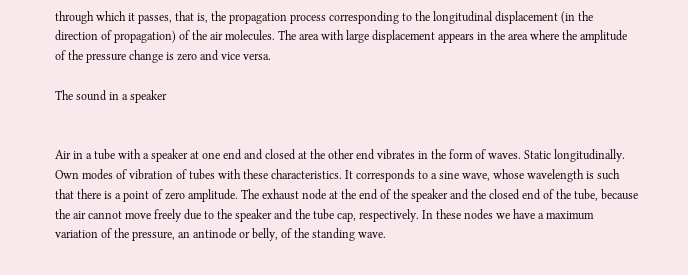through which it passes, that is, the propagation process corresponding to the longitudinal displacement (in the direction of propagation) of the air molecules. The area with large displacement appears in the area where the amplitude of the pressure change is zero and vice versa.

The sound in a speaker


Air in a tube with a speaker at one end and closed at the other end vibrates in the form of waves. Static longitudinally. Own modes of vibration of tubes with these characteristics. It corresponds to a sine wave, whose wavelength is such that there is a point of zero amplitude. The exhaust node at the end of the speaker and the closed end of the tube, because the air cannot move freely due to the speaker and the tube cap, respectively. In these nodes we have a maximum variation of the pressure, an antinode or belly, of the standing wave.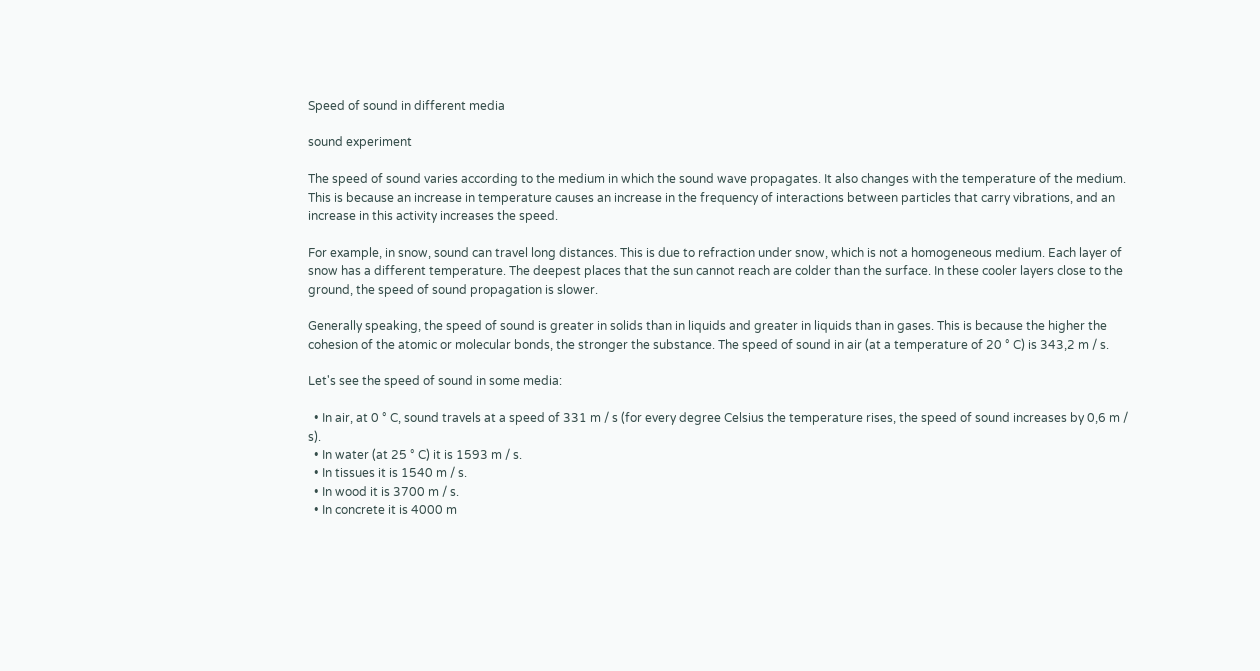Speed of sound in different media

sound experiment

The speed of sound varies according to the medium in which the sound wave propagates. It also changes with the temperature of the medium. This is because an increase in temperature causes an increase in the frequency of interactions between particles that carry vibrations, and an increase in this activity increases the speed.

For example, in snow, sound can travel long distances. This is due to refraction under snow, which is not a homogeneous medium. Each layer of snow has a different temperature. The deepest places that the sun cannot reach are colder than the surface. In these cooler layers close to the ground, the speed of sound propagation is slower.

Generally speaking, the speed of sound is greater in solids than in liquids and greater in liquids than in gases. This is because the higher the cohesion of the atomic or molecular bonds, the stronger the substance. The speed of sound in air (at a temperature of 20 ° C) is 343,2 m / s.

Let's see the speed of sound in some media:

  • In air, at 0 ° C, sound travels at a speed of 331 m / s (for every degree Celsius the temperature rises, the speed of sound increases by 0,6 m / s).
  • In water (at 25 ° C) it is 1593 m / s.
  • In tissues it is 1540 m / s.
  • In wood it is 3700 m / s.
  • In concrete it is 4000 m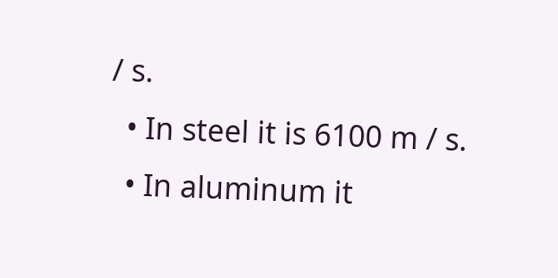/ s.
  • In steel it is 6100 m / s.
  • In aluminum it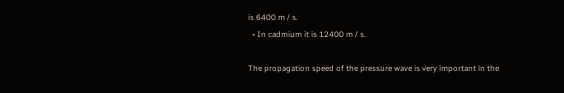is 6400 m / s.
  • In cadmium it is 12400 m / s.

The propagation speed of the pressure wave is very important in the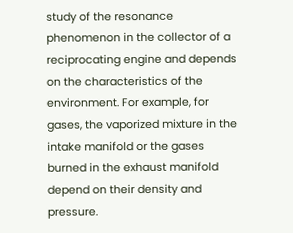study of the resonance phenomenon in the collector of a reciprocating engine and depends on the characteristics of the environment. For example, for gases, the vaporized mixture in the intake manifold or the gases burned in the exhaust manifold depend on their density and pressure.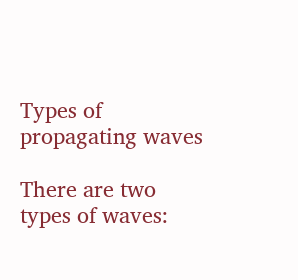Types of propagating waves

There are two types of waves: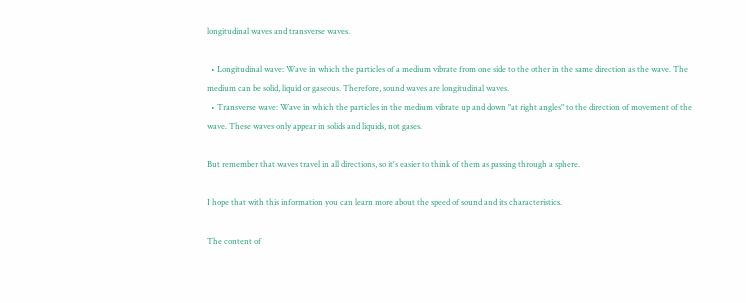longitudinal waves and transverse waves.

  • Longitudinal wave: Wave in which the particles of a medium vibrate from one side to the other in the same direction as the wave. The medium can be solid, liquid or gaseous. Therefore, sound waves are longitudinal waves.
  • Transverse wave: Wave in which the particles in the medium vibrate up and down "at right angles" to the direction of movement of the wave. These waves only appear in solids and liquids, not gases.

But remember that waves travel in all directions, so it's easier to think of them as passing through a sphere.

I hope that with this information you can learn more about the speed of sound and its characteristics.

The content of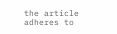the article adheres to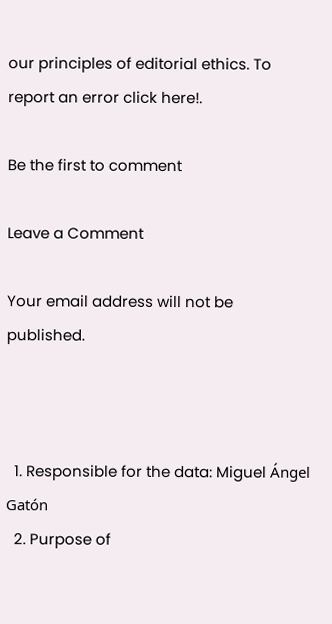our principles of editorial ethics. To report an error click here!.

Be the first to comment

Leave a Comment

Your email address will not be published.



  1. Responsible for the data: Miguel Ángel Gatón
  2. Purpose of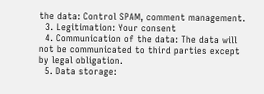the data: Control SPAM, comment management.
  3. Legitimation: Your consent
  4. Communication of the data: The data will not be communicated to third parties except by legal obligation.
  5. Data storage: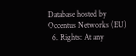Database hosted by Occentus Networks (EU)
  6. Rights: At any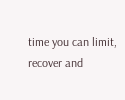time you can limit, recover and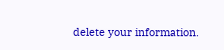delete your information.